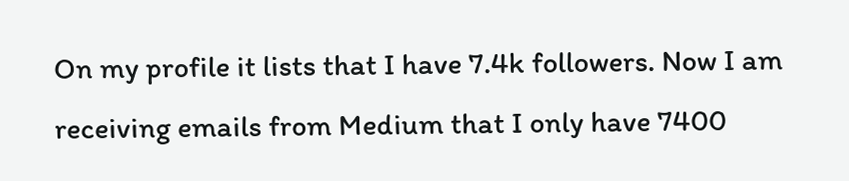On my profile it lists that I have 7.4k followers. Now I am receiving emails from Medium that I only have 7400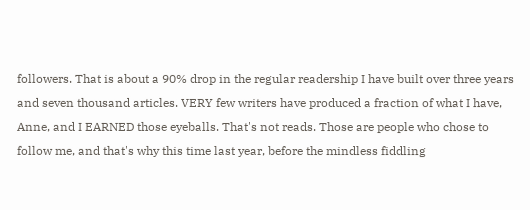followers. That is about a 90% drop in the regular readership I have built over three years and seven thousand articles. VERY few writers have produced a fraction of what I have, Anne, and I EARNED those eyeballs. That's not reads. Those are people who chose to follow me, and that's why this time last year, before the mindless fiddling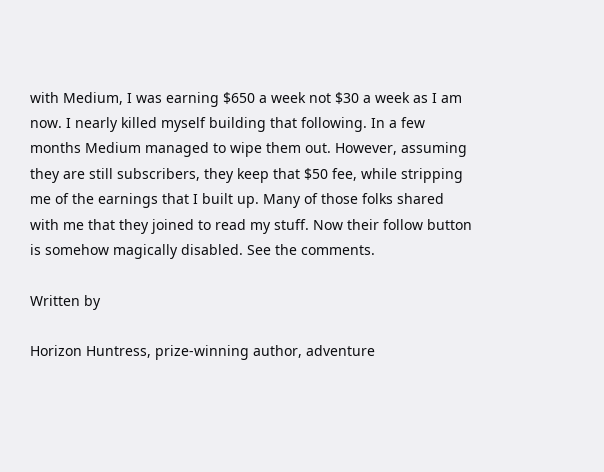with Medium, I was earning $650 a week not $30 a week as I am now. I nearly killed myself building that following. In a few months Medium managed to wipe them out. However, assuming they are still subscribers, they keep that $50 fee, while stripping me of the earnings that I built up. Many of those folks shared with me that they joined to read my stuff. Now their follow button is somehow magically disabled. See the comments.

Written by

Horizon Huntress, prize-winning author, adventure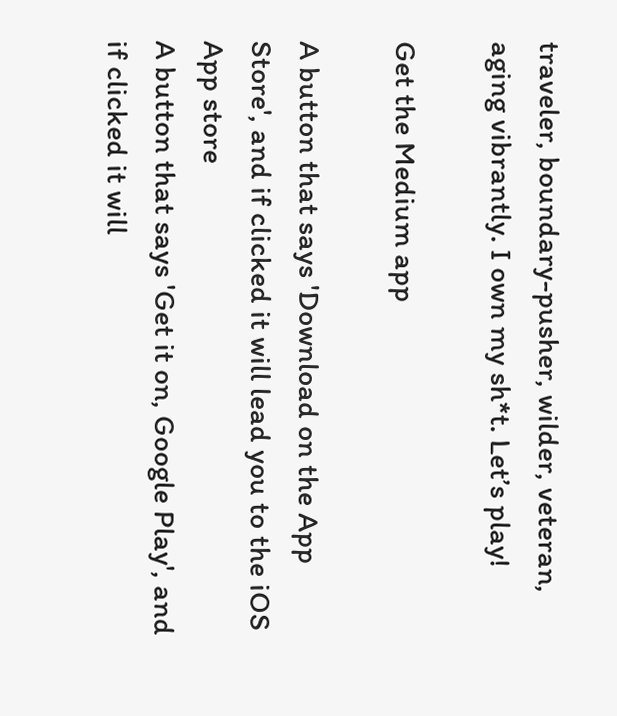traveler, boundary-pusher, wilder, veteran, aging vibrantly. I own my sh*t. Let’s play!

Get the Medium app

A button that says 'Download on the App Store', and if clicked it will lead you to the iOS App store
A button that says 'Get it on, Google Play', and if clicked it will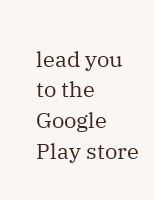lead you to the Google Play store